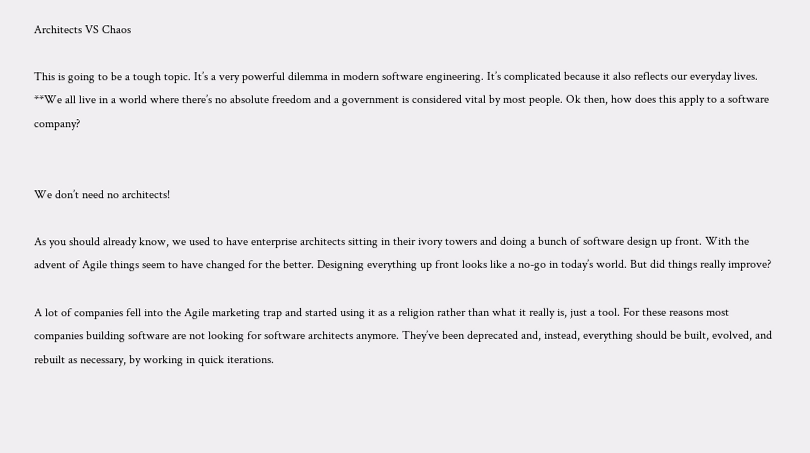Architects VS Chaos

This is going to be a tough topic. It’s a very powerful dilemma in modern software engineering. It’s complicated because it also reflects our everyday lives. **We all live in a world where there’s no absolute freedom and a government is considered vital by most people. Ok then, how does this apply to a software company?


We don’t need no architects!

As you should already know, we used to have enterprise architects sitting in their ivory towers and doing a bunch of software design up front. With the advent of Agile things seem to have changed for the better. Designing everything up front looks like a no-go in today’s world. But did things really improve?

A lot of companies fell into the Agile marketing trap and started using it as a religion rather than what it really is, just a tool. For these reasons most companies building software are not looking for software architects anymore. They’ve been deprecated and, instead, everything should be built, evolved, and rebuilt as necessary, by working in quick iterations.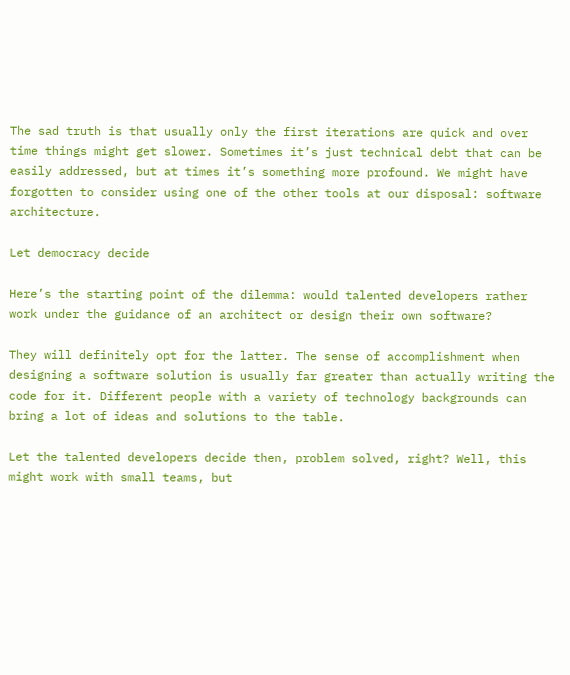The sad truth is that usually only the first iterations are quick and over time things might get slower. Sometimes it’s just technical debt that can be easily addressed, but at times it’s something more profound. We might have forgotten to consider using one of the other tools at our disposal: software architecture.

Let democracy decide

Here’s the starting point of the dilemma: would talented developers rather work under the guidance of an architect or design their own software?

They will definitely opt for the latter. The sense of accomplishment when designing a software solution is usually far greater than actually writing the code for it. Different people with a variety of technology backgrounds can bring a lot of ideas and solutions to the table.

Let the talented developers decide then, problem solved, right? Well, this might work with small teams, but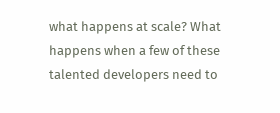what happens at scale? What happens when a few of these talented developers need to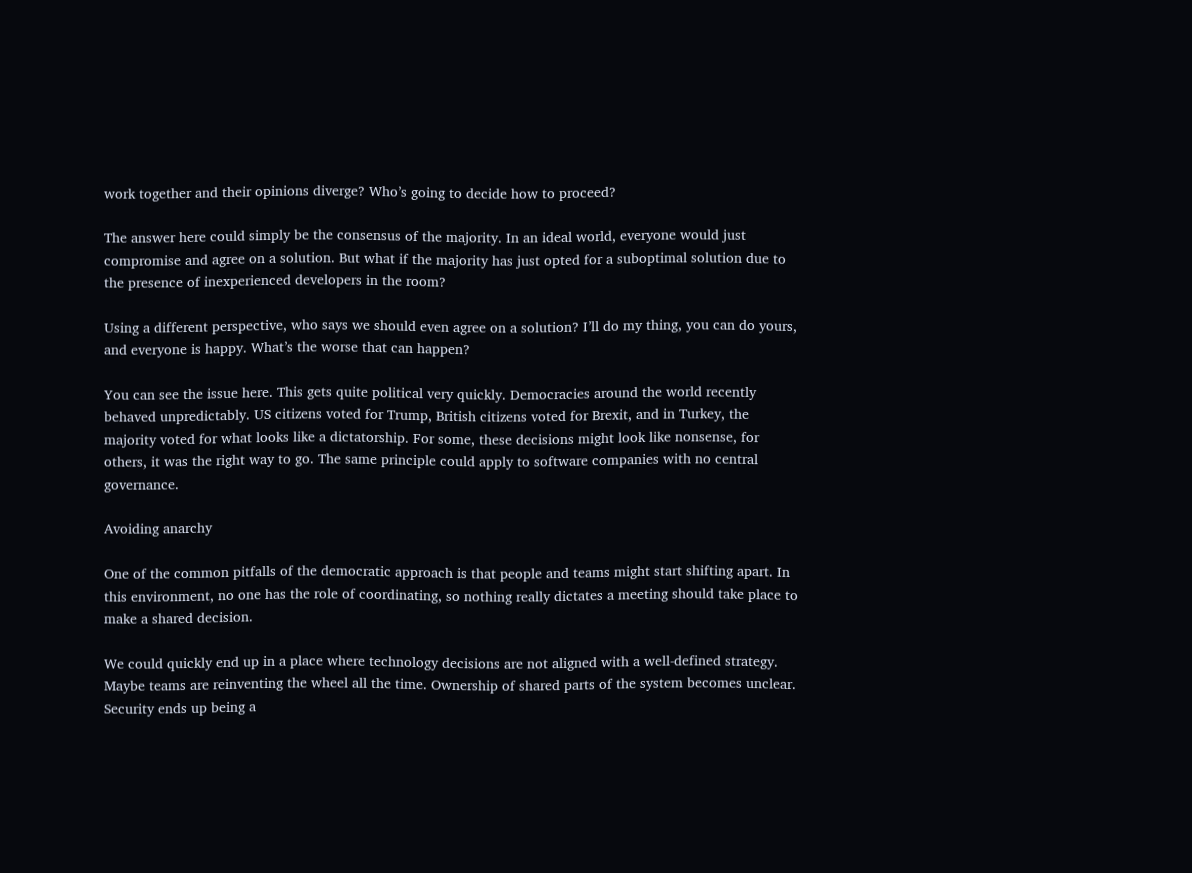work together and their opinions diverge? Who’s going to decide how to proceed?

The answer here could simply be the consensus of the majority. In an ideal world, everyone would just compromise and agree on a solution. But what if the majority has just opted for a suboptimal solution due to the presence of inexperienced developers in the room?

Using a different perspective, who says we should even agree on a solution? I’ll do my thing, you can do yours, and everyone is happy. What’s the worse that can happen?

You can see the issue here. This gets quite political very quickly. Democracies around the world recently behaved unpredictably. US citizens voted for Trump, British citizens voted for Brexit, and in Turkey, the majority voted for what looks like a dictatorship. For some, these decisions might look like nonsense, for others, it was the right way to go. The same principle could apply to software companies with no central governance.

Avoiding anarchy

One of the common pitfalls of the democratic approach is that people and teams might start shifting apart. In this environment, no one has the role of coordinating, so nothing really dictates a meeting should take place to make a shared decision.

We could quickly end up in a place where technology decisions are not aligned with a well-defined strategy. Maybe teams are reinventing the wheel all the time. Ownership of shared parts of the system becomes unclear. Security ends up being a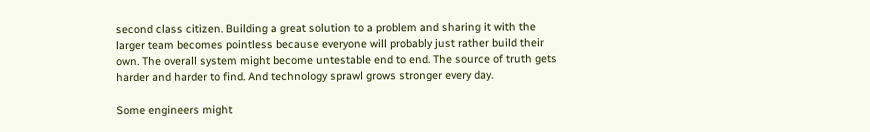second class citizen. Building a great solution to a problem and sharing it with the larger team becomes pointless because everyone will probably just rather build their own. The overall system might become untestable end to end. The source of truth gets harder and harder to find. And technology sprawl grows stronger every day.

Some engineers might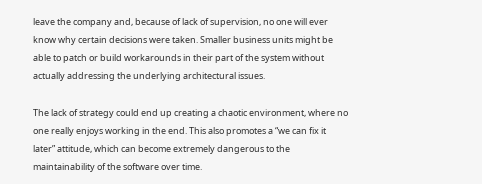leave the company and, because of lack of supervision, no one will ever know why certain decisions were taken. Smaller business units might be able to patch or build workarounds in their part of the system without actually addressing the underlying architectural issues.

The lack of strategy could end up creating a chaotic environment, where no one really enjoys working in the end. This also promotes a “we can fix it later” attitude, which can become extremely dangerous to the maintainability of the software over time.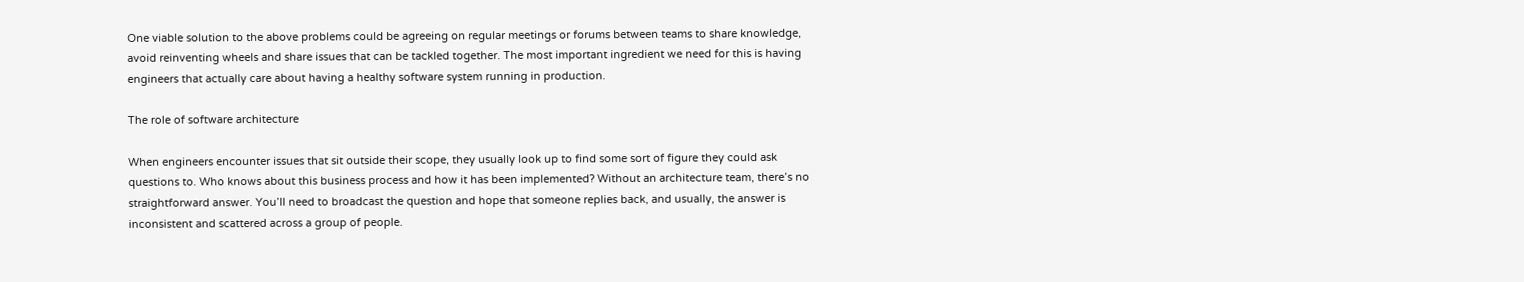One viable solution to the above problems could be agreeing on regular meetings or forums between teams to share knowledge, avoid reinventing wheels and share issues that can be tackled together. The most important ingredient we need for this is having engineers that actually care about having a healthy software system running in production.

The role of software architecture

When engineers encounter issues that sit outside their scope, they usually look up to find some sort of figure they could ask questions to. Who knows about this business process and how it has been implemented? Without an architecture team, there’s no straightforward answer. You’ll need to broadcast the question and hope that someone replies back, and usually, the answer is inconsistent and scattered across a group of people.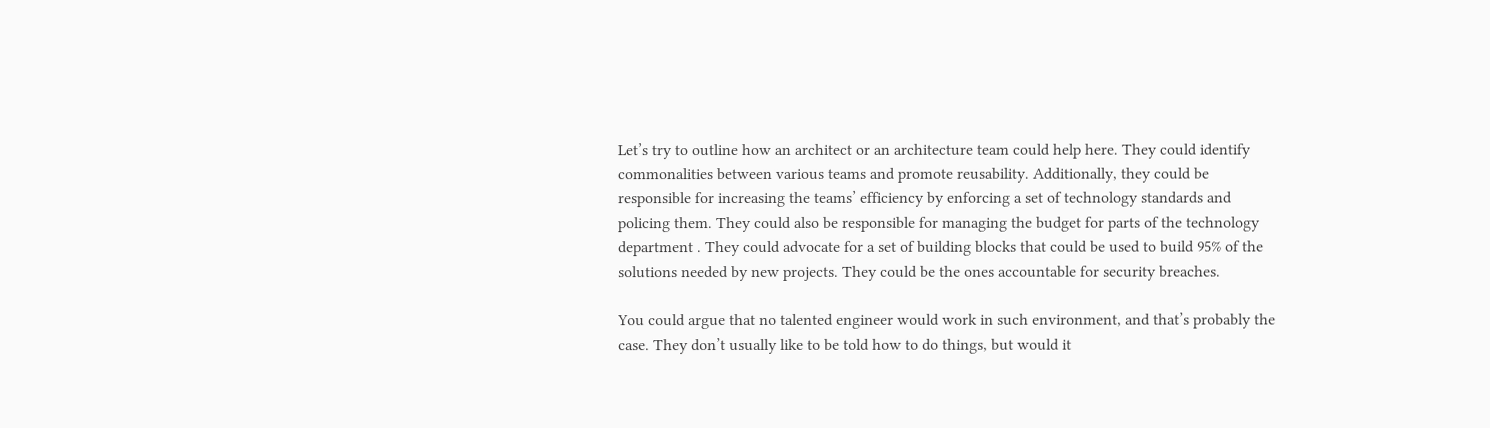Let’s try to outline how an architect or an architecture team could help here. They could identify commonalities between various teams and promote reusability. Additionally, they could be responsible for increasing the teams’ efficiency by enforcing a set of technology standards and policing them. They could also be responsible for managing the budget for parts of the technology department . They could advocate for a set of building blocks that could be used to build 95% of the solutions needed by new projects. They could be the ones accountable for security breaches.

You could argue that no talented engineer would work in such environment, and that’s probably the case. They don’t usually like to be told how to do things, but would it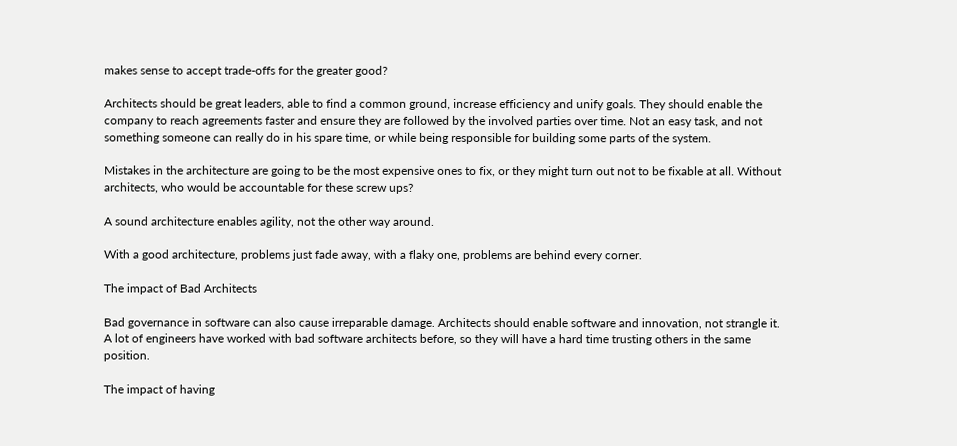makes sense to accept trade-offs for the greater good?

Architects should be great leaders, able to find a common ground, increase efficiency and unify goals. They should enable the company to reach agreements faster and ensure they are followed by the involved parties over time. Not an easy task, and not something someone can really do in his spare time, or while being responsible for building some parts of the system.

Mistakes in the architecture are going to be the most expensive ones to fix, or they might turn out not to be fixable at all. Without architects, who would be accountable for these screw ups?

A sound architecture enables agility, not the other way around.

With a good architecture, problems just fade away, with a flaky one, problems are behind every corner.

The impact of Bad Architects

Bad governance in software can also cause irreparable damage. Architects should enable software and innovation, not strangle it. A lot of engineers have worked with bad software architects before, so they will have a hard time trusting others in the same position.

The impact of having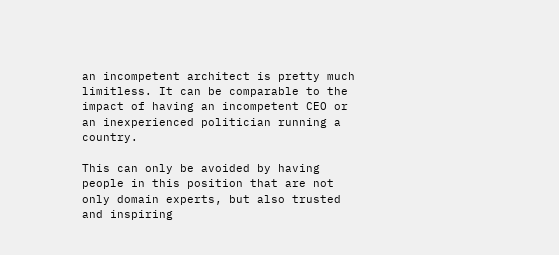an incompetent architect is pretty much limitless. It can be comparable to the impact of having an incompetent CEO or an inexperienced politician running a country.

This can only be avoided by having people in this position that are not only domain experts, but also trusted and inspiring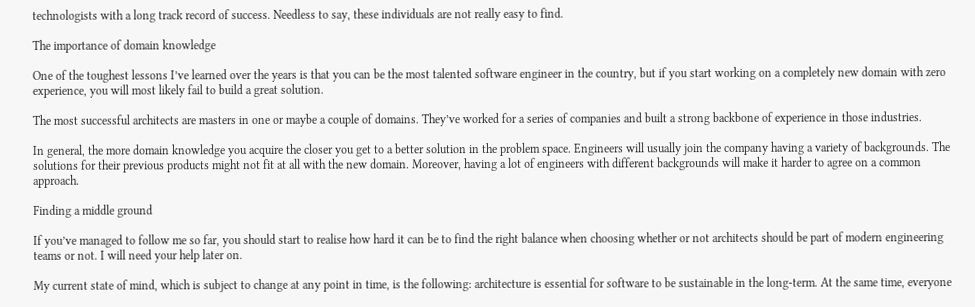technologists with a long track record of success. Needless to say, these individuals are not really easy to find.

The importance of domain knowledge

One of the toughest lessons I’ve learned over the years is that you can be the most talented software engineer in the country, but if you start working on a completely new domain with zero experience, you will most likely fail to build a great solution.

The most successful architects are masters in one or maybe a couple of domains. They’ve worked for a series of companies and built a strong backbone of experience in those industries.

In general, the more domain knowledge you acquire the closer you get to a better solution in the problem space. Engineers will usually join the company having a variety of backgrounds. The solutions for their previous products might not fit at all with the new domain. Moreover, having a lot of engineers with different backgrounds will make it harder to agree on a common approach.

Finding a middle ground

If you’ve managed to follow me so far, you should start to realise how hard it can be to find the right balance when choosing whether or not architects should be part of modern engineering teams or not. I will need your help later on.

My current state of mind, which is subject to change at any point in time, is the following: architecture is essential for software to be sustainable in the long-term. At the same time, everyone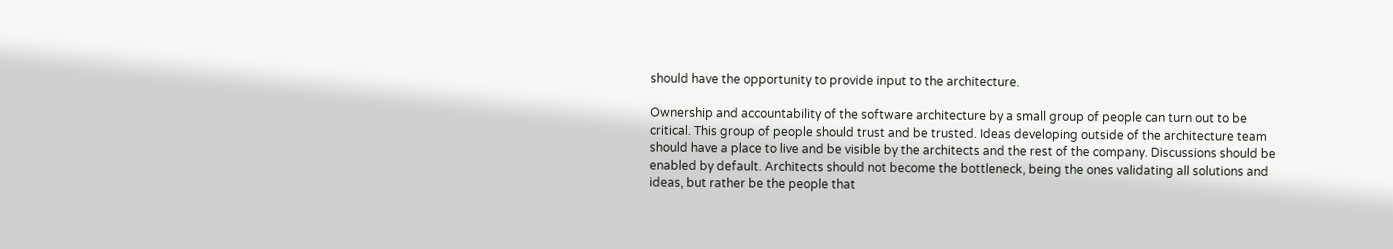should have the opportunity to provide input to the architecture.

Ownership and accountability of the software architecture by a small group of people can turn out to be critical. This group of people should trust and be trusted. Ideas developing outside of the architecture team should have a place to live and be visible by the architects and the rest of the company. Discussions should be enabled by default. Architects should not become the bottleneck, being the ones validating all solutions and ideas, but rather be the people that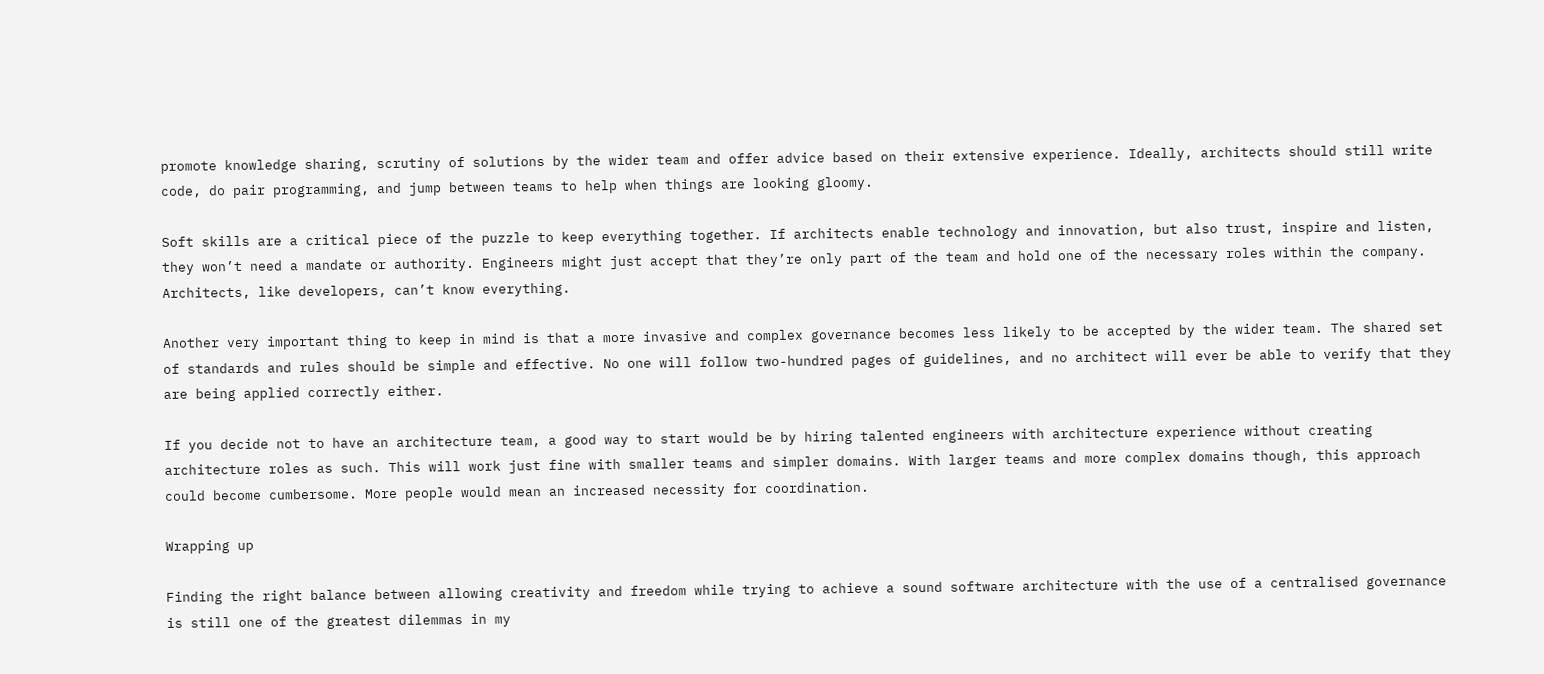promote knowledge sharing, scrutiny of solutions by the wider team and offer advice based on their extensive experience. Ideally, architects should still write code, do pair programming, and jump between teams to help when things are looking gloomy.

Soft skills are a critical piece of the puzzle to keep everything together. If architects enable technology and innovation, but also trust, inspire and listen, they won’t need a mandate or authority. Engineers might just accept that they’re only part of the team and hold one of the necessary roles within the company. Architects, like developers, can’t know everything.

Another very important thing to keep in mind is that a more invasive and complex governance becomes less likely to be accepted by the wider team. The shared set of standards and rules should be simple and effective. No one will follow two-hundred pages of guidelines, and no architect will ever be able to verify that they are being applied correctly either.

If you decide not to have an architecture team, a good way to start would be by hiring talented engineers with architecture experience without creating architecture roles as such. This will work just fine with smaller teams and simpler domains. With larger teams and more complex domains though, this approach could become cumbersome. More people would mean an increased necessity for coordination.

Wrapping up

Finding the right balance between allowing creativity and freedom while trying to achieve a sound software architecture with the use of a centralised governance is still one of the greatest dilemmas in my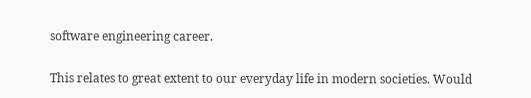software engineering career.

This relates to great extent to our everyday life in modern societies. Would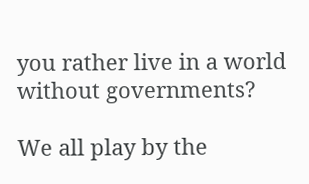you rather live in a world without governments?

We all play by the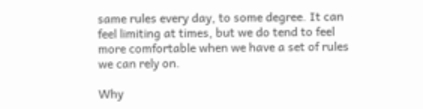same rules every day, to some degree. It can feel limiting at times, but we do tend to feel more comfortable when we have a set of rules we can rely on.

Why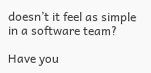doesn’t it feel as simple in a software team?

Have you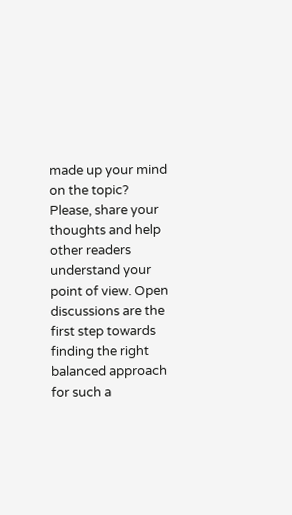made up your mind on the topic? Please, share your thoughts and help other readers understand your point of view. Open discussions are the first step towards finding the right balanced approach for such a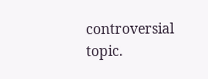controversial topic.